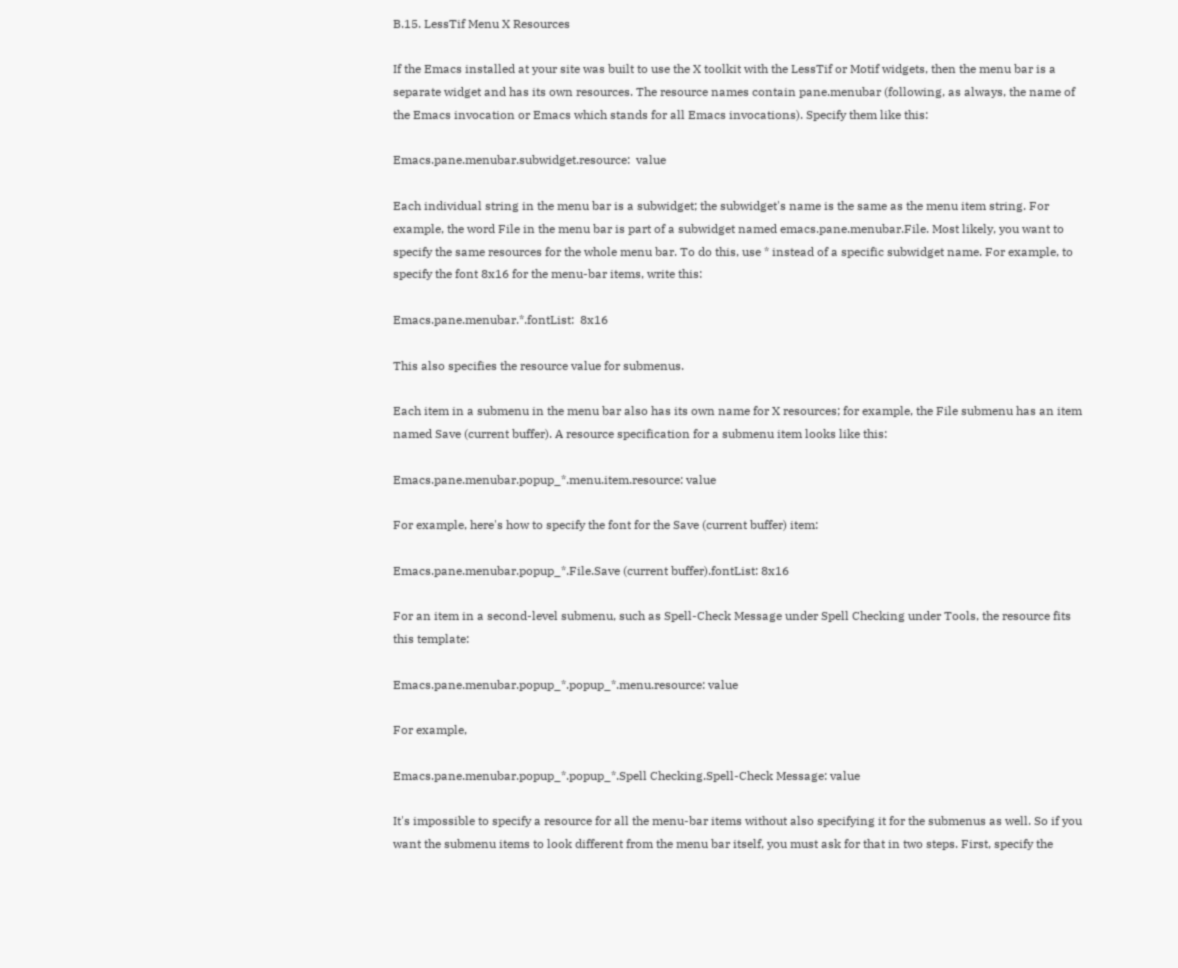B.15. LessTif Menu X Resources

If the Emacs installed at your site was built to use the X toolkit with the LessTif or Motif widgets, then the menu bar is a separate widget and has its own resources. The resource names contain pane.menubar (following, as always, the name of the Emacs invocation or Emacs which stands for all Emacs invocations). Specify them like this:

Emacs.pane.menubar.subwidget.resource:  value

Each individual string in the menu bar is a subwidget; the subwidget's name is the same as the menu item string. For example, the word File in the menu bar is part of a subwidget named emacs.pane.menubar.File. Most likely, you want to specify the same resources for the whole menu bar. To do this, use * instead of a specific subwidget name. For example, to specify the font 8x16 for the menu-bar items, write this:

Emacs.pane.menubar.*.fontList:  8x16

This also specifies the resource value for submenus.

Each item in a submenu in the menu bar also has its own name for X resources; for example, the File submenu has an item named Save (current buffer). A resource specification for a submenu item looks like this:

Emacs.pane.menubar.popup_*.menu.item.resource: value

For example, here's how to specify the font for the Save (current buffer) item:

Emacs.pane.menubar.popup_*.File.Save (current buffer).fontList: 8x16

For an item in a second-level submenu, such as Spell-Check Message under Spell Checking under Tools, the resource fits this template:

Emacs.pane.menubar.popup_*.popup_*.menu.resource: value

For example,

Emacs.pane.menubar.popup_*.popup_*.Spell Checking.Spell-Check Message: value

It's impossible to specify a resource for all the menu-bar items without also specifying it for the submenus as well. So if you want the submenu items to look different from the menu bar itself, you must ask for that in two steps. First, specify the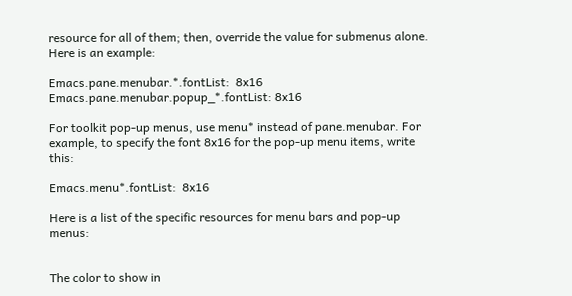resource for all of them; then, override the value for submenus alone. Here is an example:

Emacs.pane.menubar.*.fontList:  8x16
Emacs.pane.menubar.popup_*.fontList: 8x16

For toolkit pop-up menus, use menu* instead of pane.menubar. For example, to specify the font 8x16 for the pop-up menu items, write this:

Emacs.menu*.fontList:  8x16

Here is a list of the specific resources for menu bars and pop-up menus:


The color to show in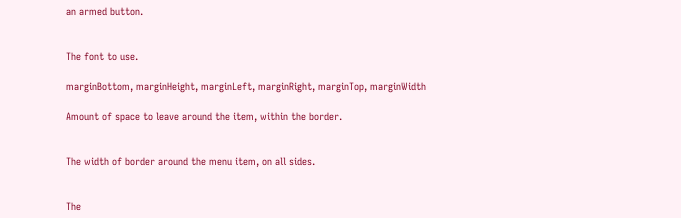an armed button.


The font to use.

marginBottom, marginHeight, marginLeft, marginRight, marginTop, marginWidth

Amount of space to leave around the item, within the border.


The width of border around the menu item, on all sides.


The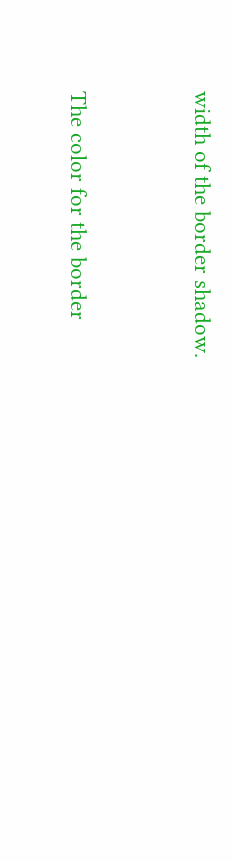width of the border shadow.


The color for the border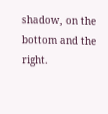shadow, on the bottom and the right.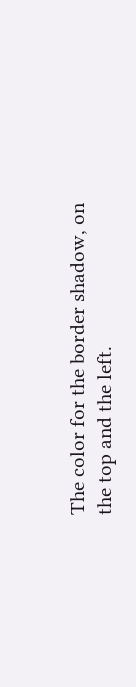The color for the border shadow, on the top and the left.